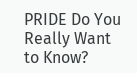PRIDE Do You Really Want to Know?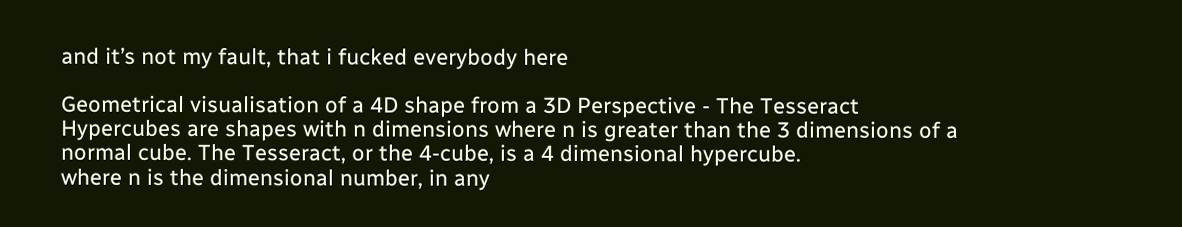and it’s not my fault, that i fucked everybody here

Geometrical visualisation of a 4D shape from a 3D Perspective - The Tesseract
Hypercubes are shapes with n dimensions where n is greater than the 3 dimensions of a normal cube. The Tesseract, or the 4-cube, is a 4 dimensional hypercube.
where n is the dimensional number, in any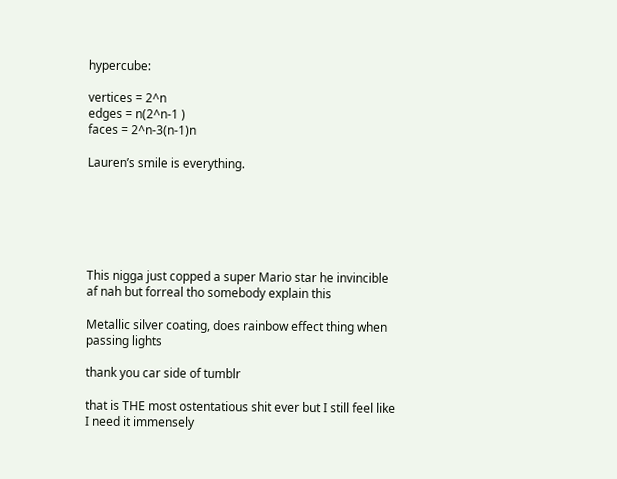hypercube:

vertices = 2^n
edges = n(2^n-1 )
faces = 2^n-3(n-1)n

Lauren’s smile is everything.






This nigga just copped a super Mario star he invincible af nah but forreal tho somebody explain this

Metallic silver coating, does rainbow effect thing when passing lights

thank you car side of tumblr

that is THE most ostentatious shit ever but I still feel like I need it immensely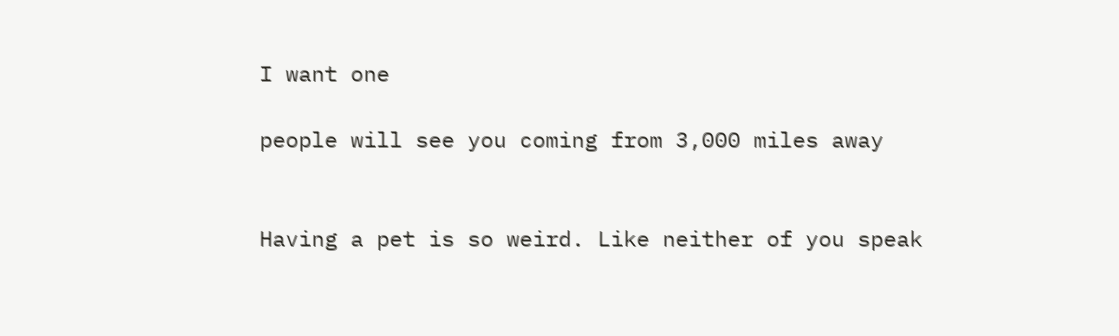I want one

people will see you coming from 3,000 miles away


Having a pet is so weird. Like neither of you speak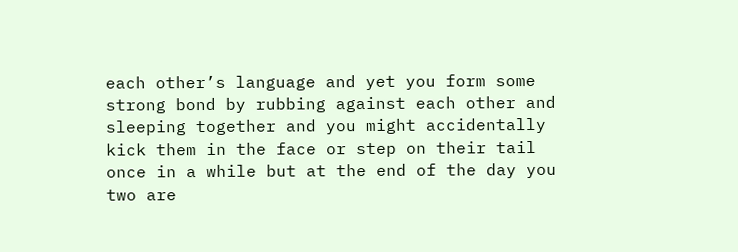each other’s language and yet you form some strong bond by rubbing against each other and sleeping together and you might accidentally kick them in the face or step on their tail once in a while but at the end of the day you two are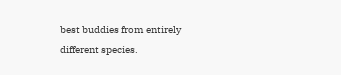best buddies from entirely different species.